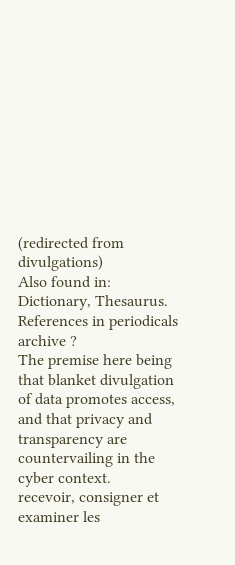(redirected from divulgations)
Also found in: Dictionary, Thesaurus.
References in periodicals archive ?
The premise here being that blanket divulgation of data promotes access, and that privacy and transparency are countervailing in the cyber context.
recevoir, consigner et examiner les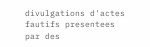divulgations d'actes fautifs presentees par des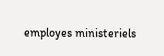employes ministeriels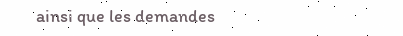ainsi que les demandes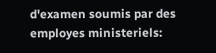d'examen soumis par des employes ministeriels: